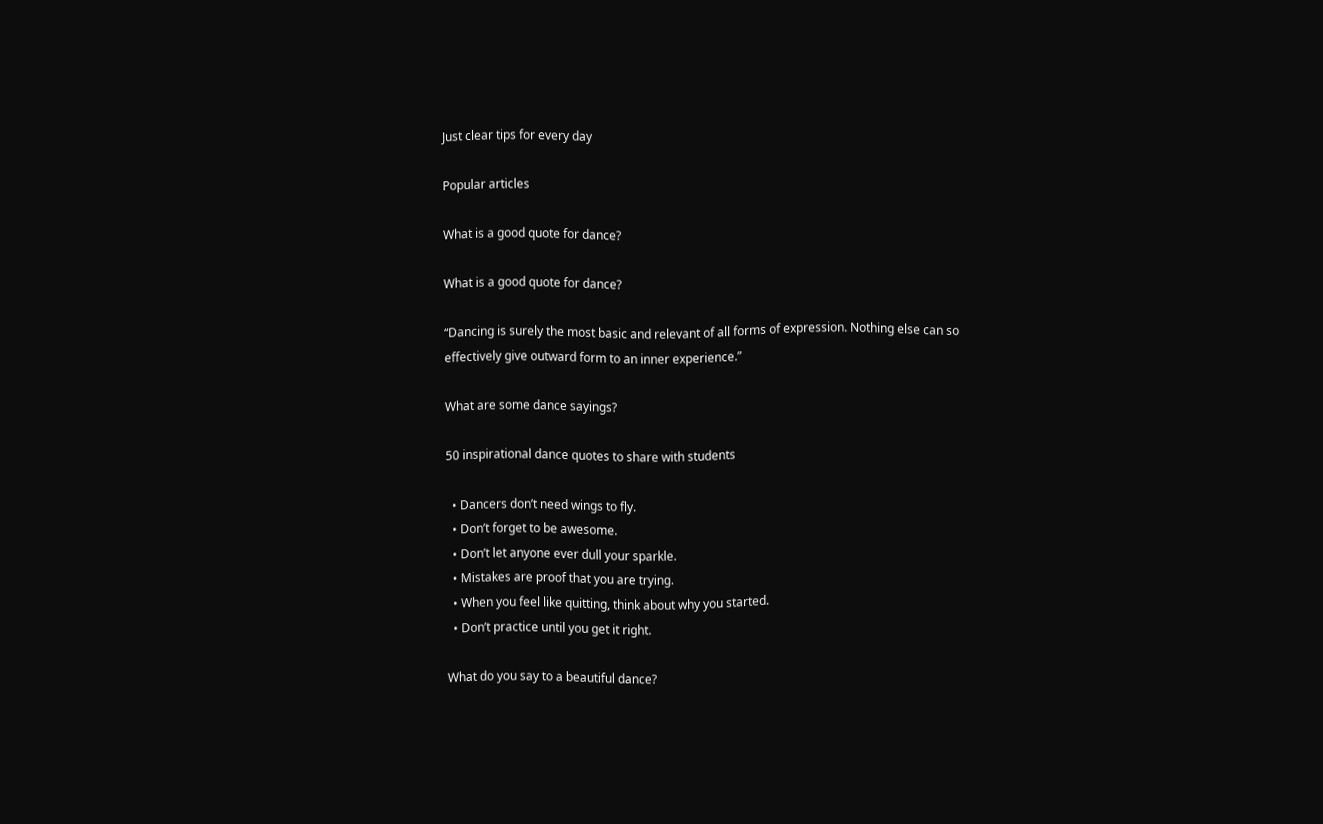Just clear tips for every day

Popular articles

What is a good quote for dance?

What is a good quote for dance?

“Dancing is surely the most basic and relevant of all forms of expression. Nothing else can so effectively give outward form to an inner experience.”

What are some dance sayings?

50 inspirational dance quotes to share with students

  • Dancers don’t need wings to fly.
  • Don’t forget to be awesome.
  • Don’t let anyone ever dull your sparkle.
  • Mistakes are proof that you are trying.
  • When you feel like quitting, think about why you started.
  • Don’t practice until you get it right.

What do you say to a beautiful dance?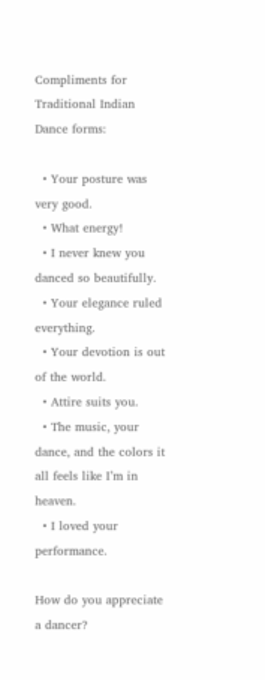Compliments for Traditional Indian Dance forms:

  • Your posture was very good.
  • What energy!
  • I never knew you danced so beautifully.
  • Your elegance ruled everything.
  • Your devotion is out of the world.
  • Attire suits you.
  • The music, your dance, and the colors it all feels like I’m in heaven.
  • I loved your performance.

How do you appreciate a dancer?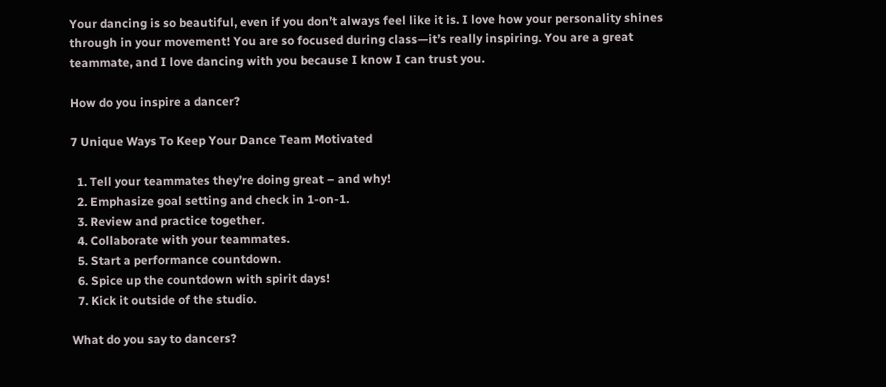Your dancing is so beautiful, even if you don’t always feel like it is. I love how your personality shines through in your movement! You are so focused during class—it’s really inspiring. You are a great teammate, and I love dancing with you because I know I can trust you.

How do you inspire a dancer?

7 Unique Ways To Keep Your Dance Team Motivated

  1. Tell your teammates they’re doing great – and why!
  2. Emphasize goal setting and check in 1-on-1.
  3. Review and practice together.
  4. Collaborate with your teammates.
  5. Start a performance countdown.
  6. Spice up the countdown with spirit days!
  7. Kick it outside of the studio.

What do you say to dancers?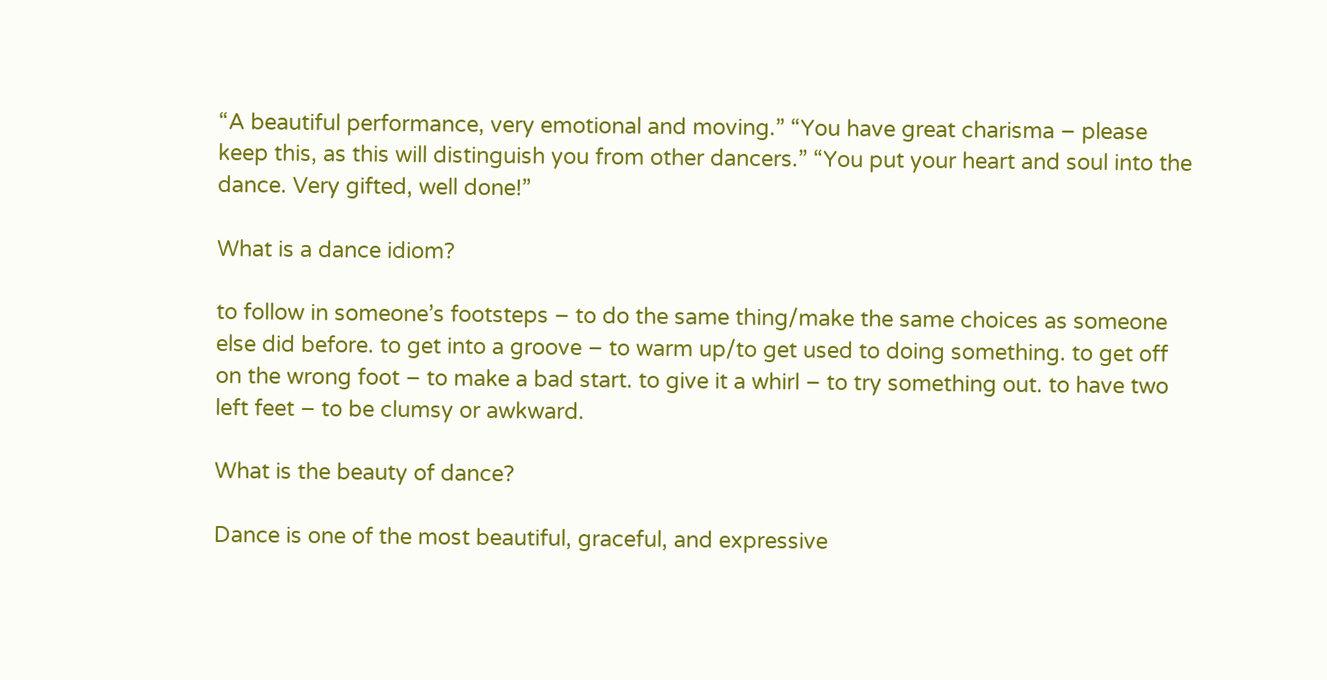“A beautiful performance, very emotional and moving.” “You have great charisma – please keep this, as this will distinguish you from other dancers.” “You put your heart and soul into the dance. Very gifted, well done!”

What is a dance idiom?

to follow in someone’s footsteps – to do the same thing/make the same choices as someone else did before. to get into a groove – to warm up/to get used to doing something. to get off on the wrong foot – to make a bad start. to give it a whirl – to try something out. to have two left feet – to be clumsy or awkward.

What is the beauty of dance?

Dance is one of the most beautiful, graceful, and expressive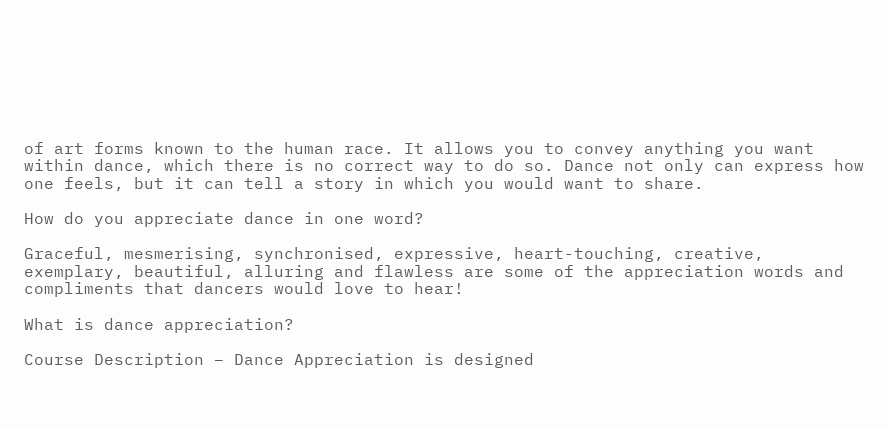of art forms known to the human race. It allows you to convey anything you want within dance, which there is no correct way to do so. Dance not only can express how one feels, but it can tell a story in which you would want to share.

How do you appreciate dance in one word?

Graceful, mesmerising, synchronised, expressive, heart-touching, creative, exemplary, beautiful, alluring and flawless are some of the appreciation words and compliments that dancers would love to hear!

What is dance appreciation?

Course Description – Dance Appreciation is designed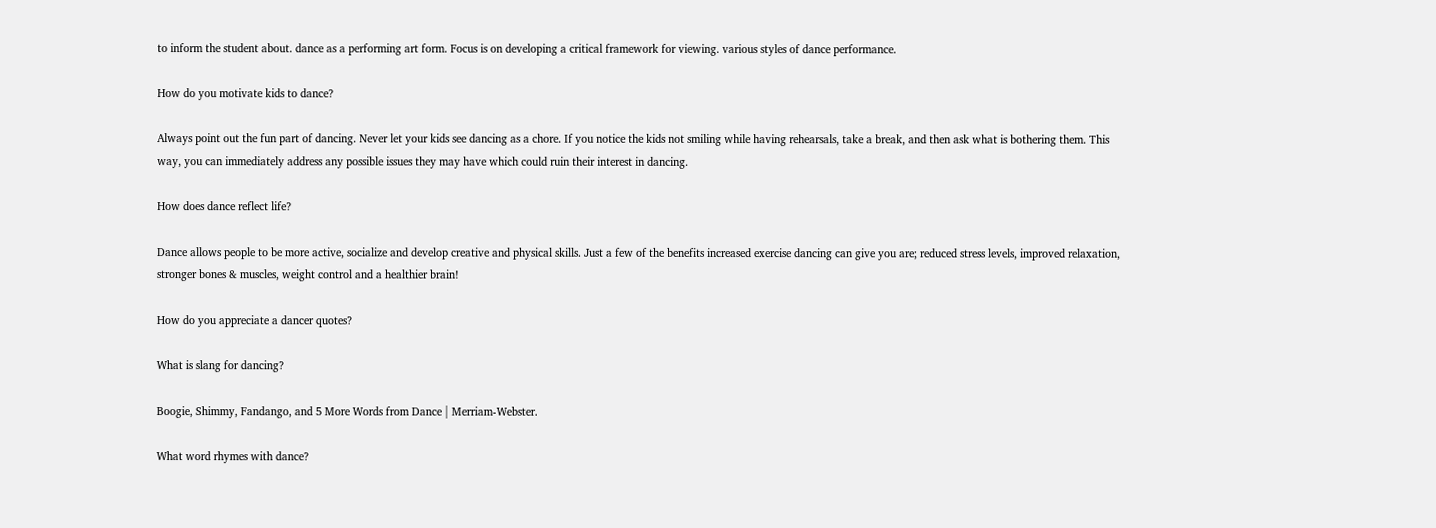to inform the student about. dance as a performing art form. Focus is on developing a critical framework for viewing. various styles of dance performance.

How do you motivate kids to dance?

Always point out the fun part of dancing. Never let your kids see dancing as a chore. If you notice the kids not smiling while having rehearsals, take a break, and then ask what is bothering them. This way, you can immediately address any possible issues they may have which could ruin their interest in dancing.

How does dance reflect life?

Dance allows people to be more active, socialize and develop creative and physical skills. Just a few of the benefits increased exercise dancing can give you are; reduced stress levels, improved relaxation, stronger bones & muscles, weight control and a healthier brain!

How do you appreciate a dancer quotes?

What is slang for dancing?

Boogie, Shimmy, Fandango, and 5 More Words from Dance | Merriam-Webster.

What word rhymes with dance?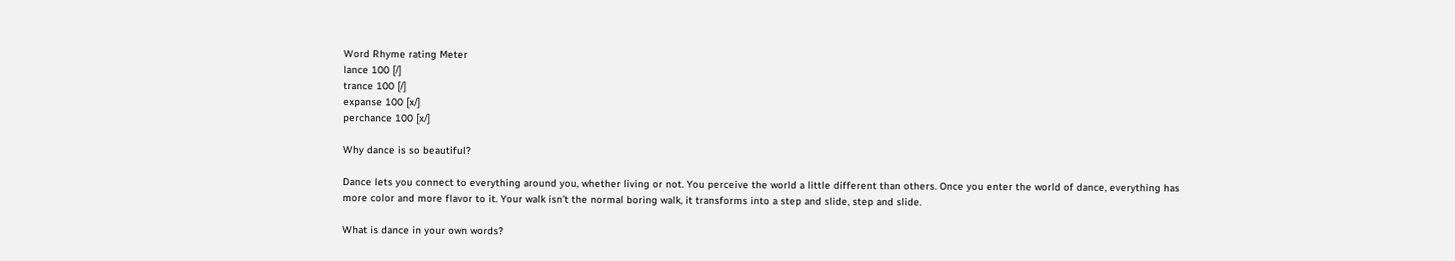Word Rhyme rating Meter
lance 100 [/]
trance 100 [/]
expanse 100 [x/]
perchance 100 [x/]

Why dance is so beautiful?

Dance lets you connect to everything around you, whether living or not. You perceive the world a little different than others. Once you enter the world of dance, everything has more color and more flavor to it. Your walk isn’t the normal boring walk, it transforms into a step and slide, step and slide.

What is dance in your own words?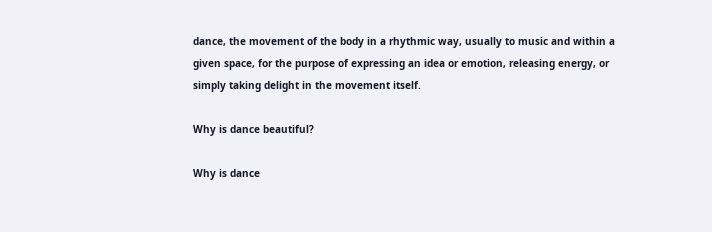dance, the movement of the body in a rhythmic way, usually to music and within a given space, for the purpose of expressing an idea or emotion, releasing energy, or simply taking delight in the movement itself.

Why is dance beautiful?

Why is dance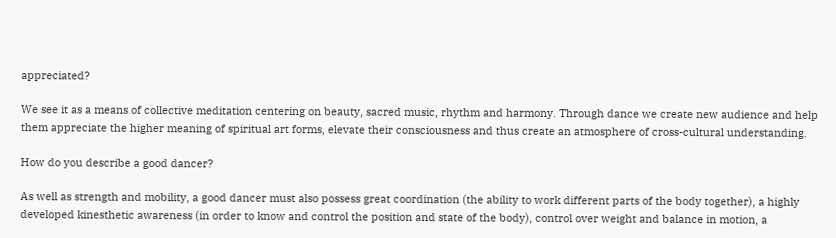appreciated?

We see it as a means of collective meditation centering on beauty, sacred music, rhythm and harmony. Through dance we create new audience and help them appreciate the higher meaning of spiritual art forms, elevate their consciousness and thus create an atmosphere of cross-cultural understanding.

How do you describe a good dancer?

As well as strength and mobility, a good dancer must also possess great coordination (the ability to work different parts of the body together), a highly developed kinesthetic awareness (in order to know and control the position and state of the body), control over weight and balance in motion, a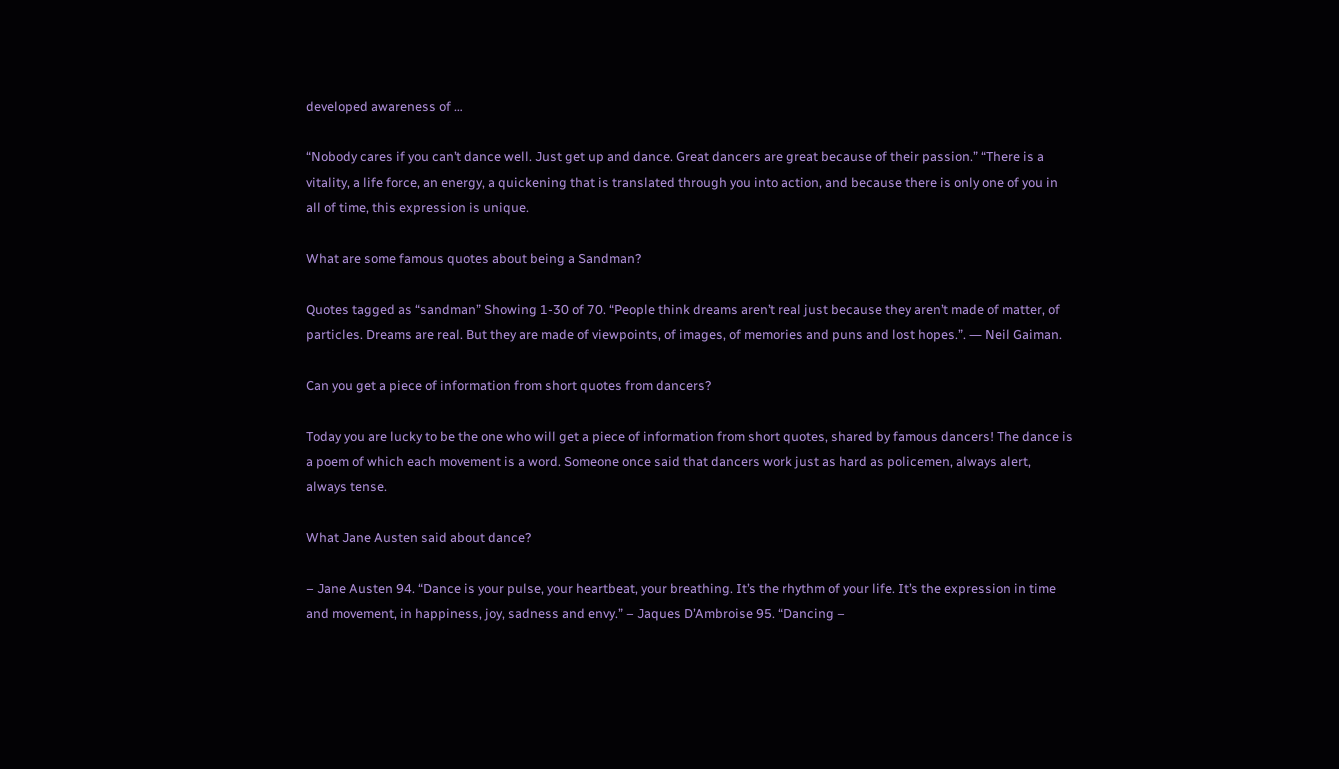developed awareness of …

“Nobody cares if you can’t dance well. Just get up and dance. Great dancers are great because of their passion.” “There is a vitality, a life force, an energy, a quickening that is translated through you into action, and because there is only one of you in all of time, this expression is unique.

What are some famous quotes about being a Sandman?

Quotes tagged as “sandman” Showing 1-30 of 70. “People think dreams aren’t real just because they aren’t made of matter, of particles. Dreams are real. But they are made of viewpoints, of images, of memories and puns and lost hopes.”. ― Neil Gaiman.

Can you get a piece of information from short quotes from dancers?

Today you are lucky to be the one who will get a piece of information from short quotes, shared by famous dancers! The dance is a poem of which each movement is a word. Someone once said that dancers work just as hard as policemen, always alert, always tense.

What Jane Austen said about dance?

– Jane Austen 94. “Dance is your pulse, your heartbeat, your breathing. It’s the rhythm of your life. It’s the expression in time and movement, in happiness, joy, sadness and envy.” – Jaques D’Ambroise 95. “Dancing –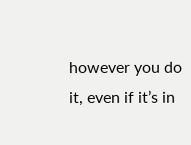however you do it, even if it’s in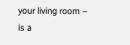your living room – is a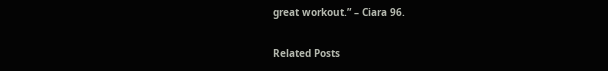great workout.” – Ciara 96.

Related Posts